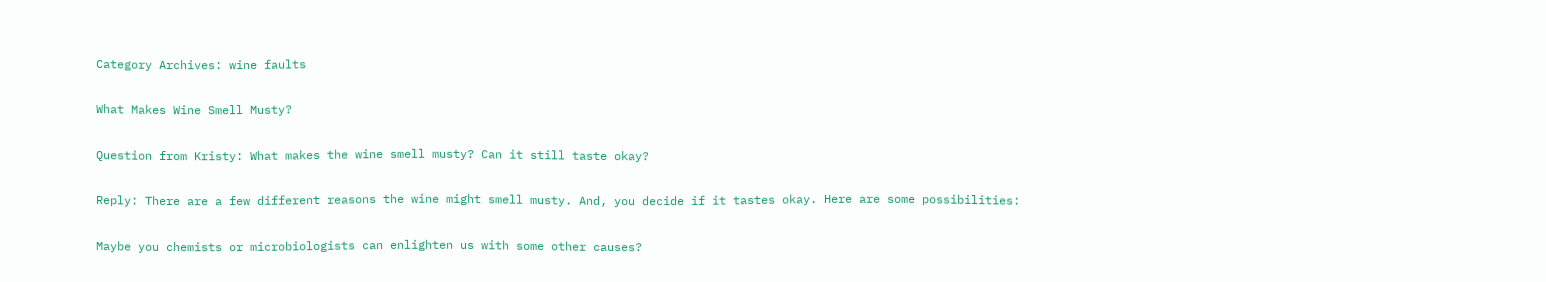Category Archives: wine faults

What Makes Wine Smell Musty?

Question from Kristy: What makes the wine smell musty? Can it still taste okay?

Reply: There are a few different reasons the wine might smell musty. And, you decide if it tastes okay. Here are some possibilities:

Maybe you chemists or microbiologists can enlighten us with some other causes?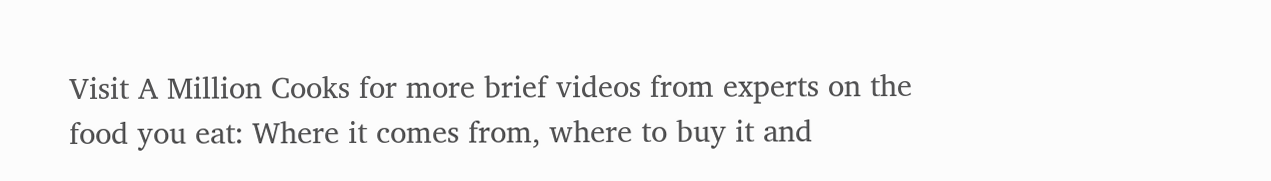Visit A Million Cooks for more brief videos from experts on the food you eat: Where it comes from, where to buy it and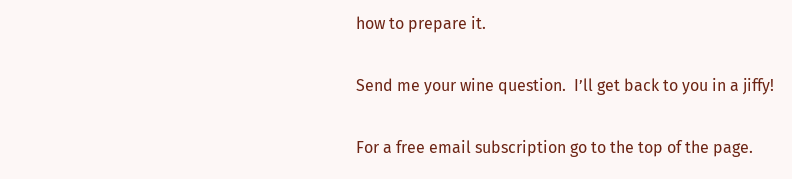how to prepare it.

Send me your wine question.  I’ll get back to you in a jiffy!

For a free email subscription go to the top of the page.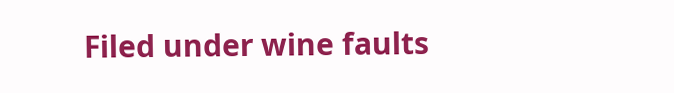Filed under wine faults